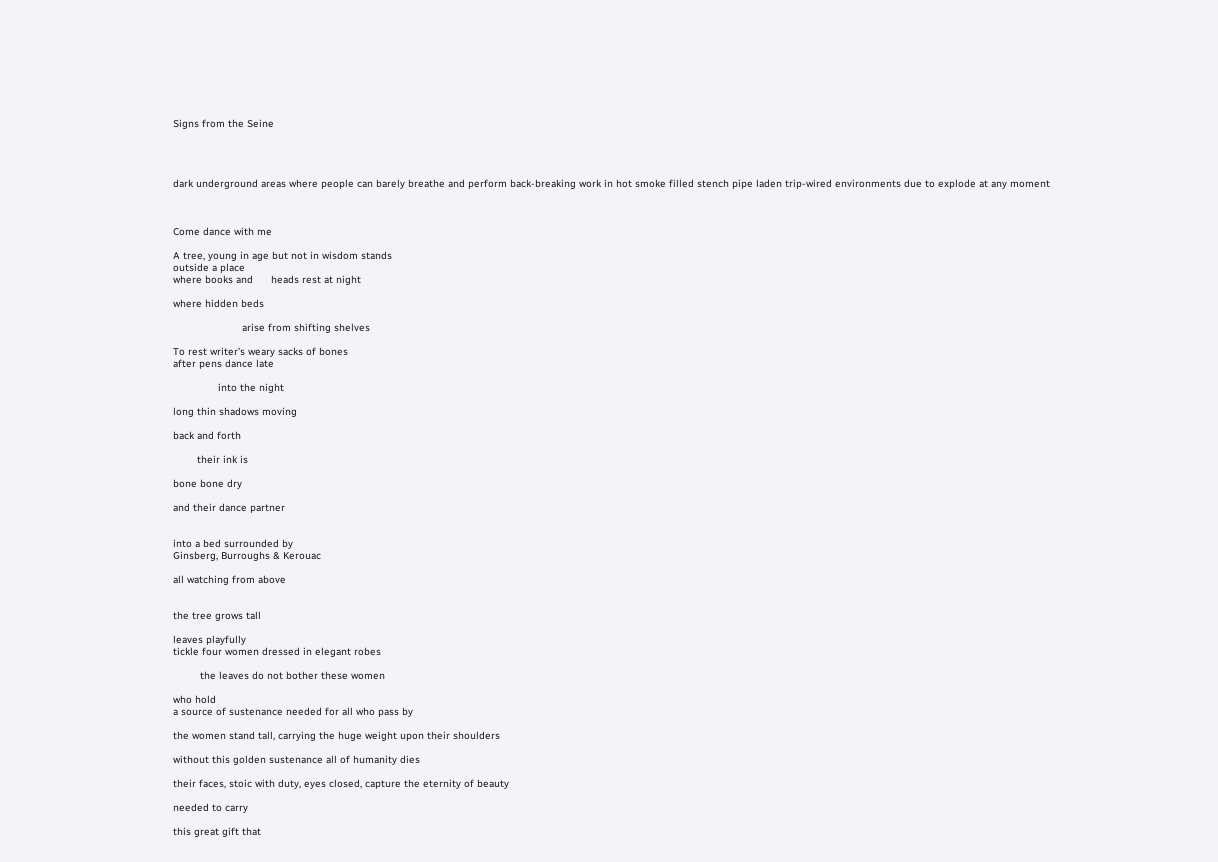Signs from the Seine




dark underground areas where people can barely breathe and perform back-breaking work in hot smoke filled stench pipe laden trip-wired environments due to explode at any moment



Come dance with me

A tree, young in age but not in wisdom stands
outside a place
where books and      heads rest at night

where hidden beds

                       arise from shifting shelves

To rest writer’s weary sacks of bones
after pens dance late

               into the night

long thin shadows moving

back and forth

        their ink is

bone bone dry

and their dance partner


into a bed surrounded by
Ginsberg, Burroughs & Kerouac

all watching from above


the tree grows tall

leaves playfully
tickle four women dressed in elegant robes

         the leaves do not bother these women

who hold
a source of sustenance needed for all who pass by

the women stand tall, carrying the huge weight upon their shoulders

without this golden sustenance all of humanity dies

their faces, stoic with duty, eyes closed, capture the eternity of beauty

needed to carry

this great gift that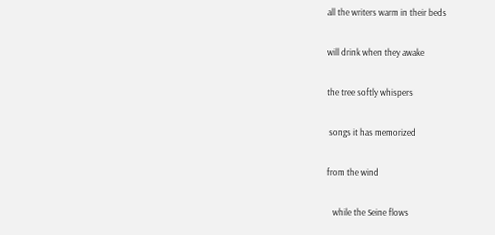all the writers warm in their beds

will drink when they awake

the tree softly whispers

 songs it has memorized

from the wind

   while the Seine flows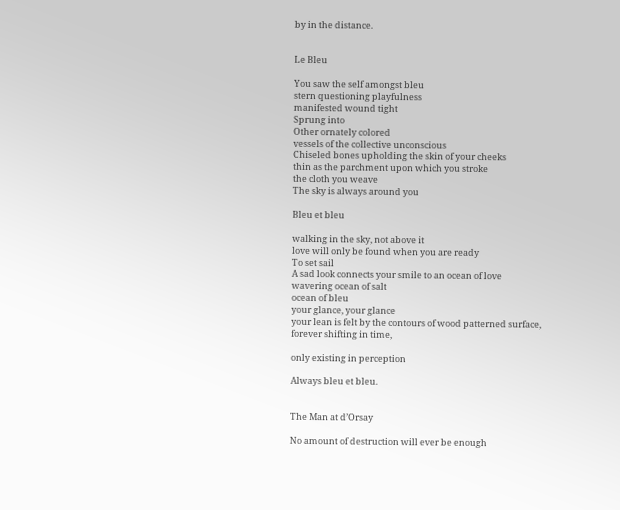by in the distance.


Le Bleu

You saw the self amongst bleu
stern questioning playfulness
manifested wound tight
Sprung into
Other ornately colored
vessels of the collective unconscious
Chiseled bones upholding the skin of your cheeks
thin as the parchment upon which you stroke
the cloth you weave
The sky is always around you

Bleu et bleu

walking in the sky, not above it
love will only be found when you are ready
To set sail
A sad look connects your smile to an ocean of love
wavering ocean of salt
ocean of bleu
your glance, your glance
your lean is felt by the contours of wood patterned surface,
forever shifting in time,

only existing in perception

Always bleu et bleu.


The Man at d’Orsay

No amount of destruction will ever be enough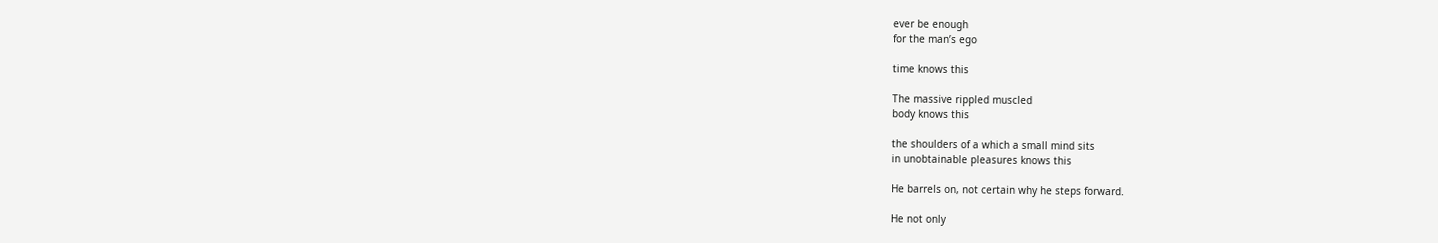ever be enough
for the man’s ego

time knows this

The massive rippled muscled
body knows this

the shoulders of a which a small mind sits
in unobtainable pleasures knows this

He barrels on, not certain why he steps forward.

He not only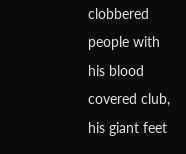clobbered people with his blood covered club, his giant feet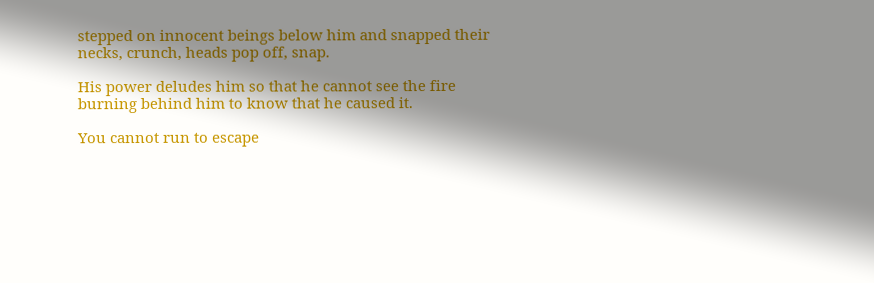stepped on innocent beings below him and snapped their necks, crunch, heads pop off, snap.

His power deludes him so that he cannot see the fire burning behind him to know that he caused it.

You cannot run to escape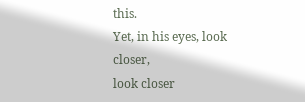this.
Yet, in his eyes, look closer,
look closer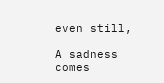even still,

A sadness comes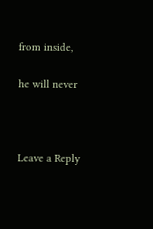from inside,

he will never



Leave a Reply